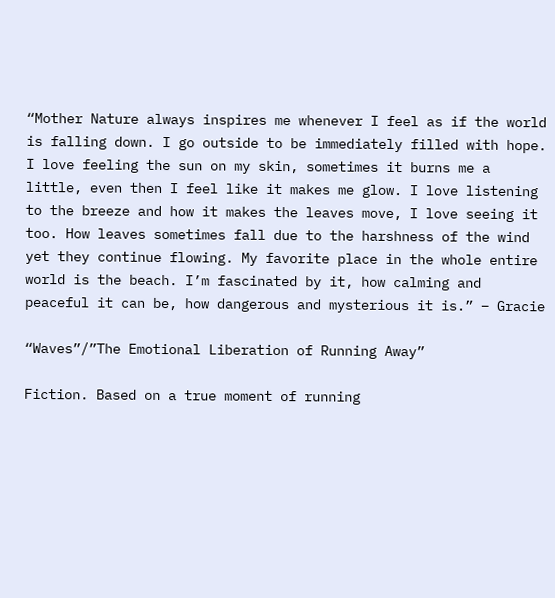“Mother Nature always inspires me whenever I feel as if the world is falling down. I go outside to be immediately filled with hope. I love feeling the sun on my skin, sometimes it burns me a little, even then I feel like it makes me glow. I love listening to the breeze and how it makes the leaves move, I love seeing it too. How leaves sometimes fall due to the harshness of the wind yet they continue flowing. My favorite place in the whole entire world is the beach. I’m fascinated by it, how calming and peaceful it can be, how dangerous and mysterious it is.” – Gracie

“Waves”/”The Emotional Liberation of Running Away”

Fiction. Based on a true moment of running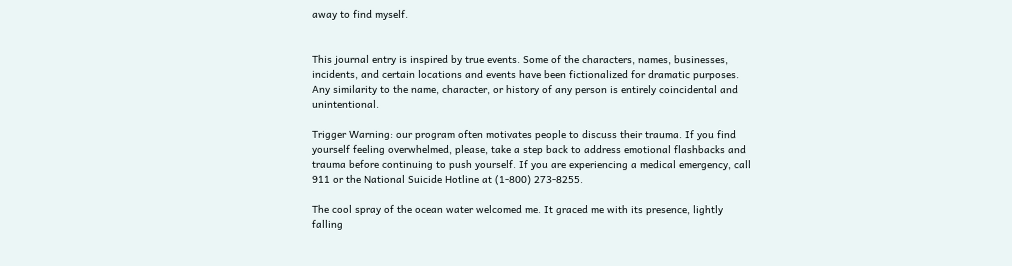away to find myself.


This journal entry is inspired by true events. Some of the characters, names, businesses, incidents, and certain locations and events have been fictionalized for dramatic purposes. Any similarity to the name, character, or history of any person is entirely coincidental and unintentional.

Trigger Warning: our program often motivates people to discuss their trauma. If you find yourself feeling overwhelmed, please, take a step back to address emotional flashbacks and trauma before continuing to push yourself. If you are experiencing a medical emergency, call 911 or the National Suicide Hotline at (1-800) 273-8255.

The cool spray of the ocean water welcomed me. It graced me with its presence, lightly falling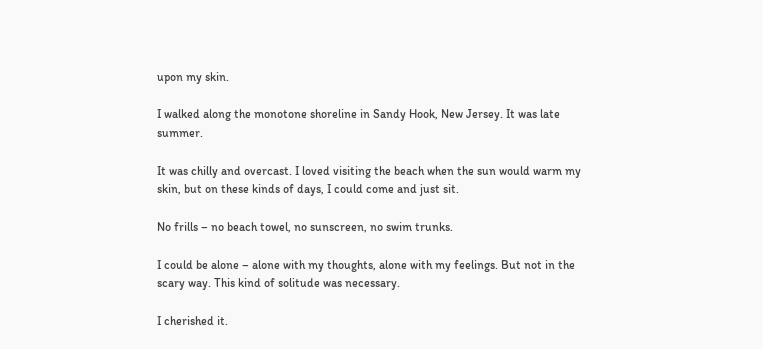upon my skin.

I walked along the monotone shoreline in Sandy Hook, New Jersey. It was late summer.

It was chilly and overcast. I loved visiting the beach when the sun would warm my skin, but on these kinds of days, I could come and just sit.

No frills – no beach towel, no sunscreen, no swim trunks.

I could be alone – alone with my thoughts, alone with my feelings. But not in the scary way. This kind of solitude was necessary.

I cherished it.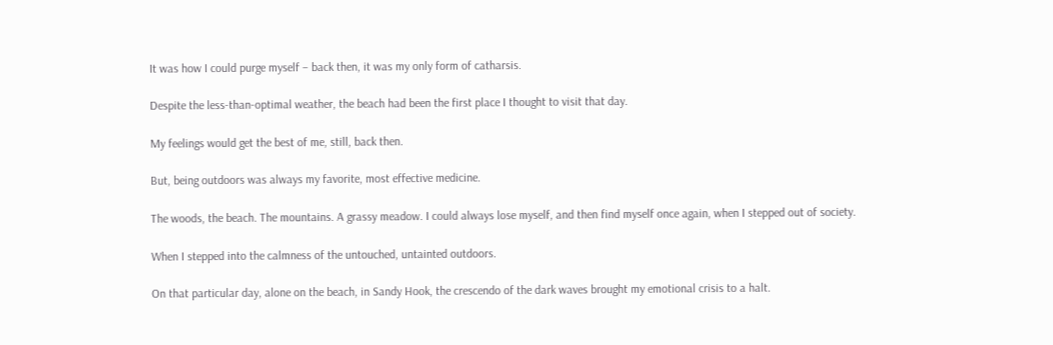It was how I could purge myself – back then, it was my only form of catharsis.

Despite the less-than-optimal weather, the beach had been the first place I thought to visit that day.

My feelings would get the best of me, still, back then.

But, being outdoors was always my favorite, most effective medicine.

The woods, the beach. The mountains. A grassy meadow. I could always lose myself, and then find myself once again, when I stepped out of society.

When I stepped into the calmness of the untouched, untainted outdoors.

On that particular day, alone on the beach, in Sandy Hook, the crescendo of the dark waves brought my emotional crisis to a halt.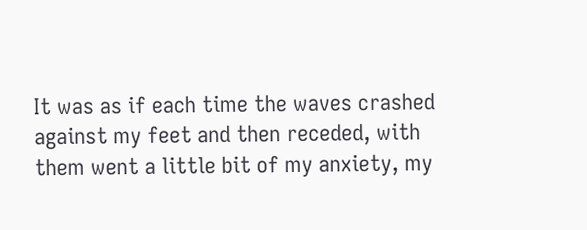It was as if each time the waves crashed against my feet and then receded, with them went a little bit of my anxiety, my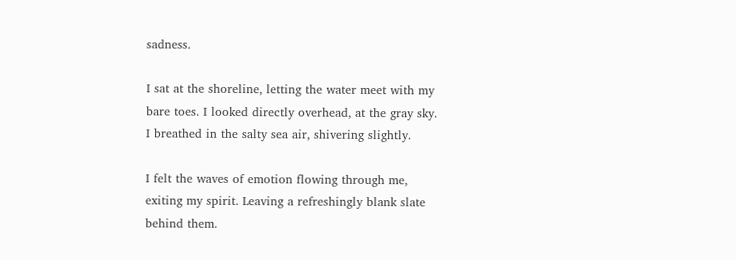sadness.

I sat at the shoreline, letting the water meet with my bare toes. I looked directly overhead, at the gray sky. I breathed in the salty sea air, shivering slightly.

I felt the waves of emotion flowing through me, exiting my spirit. Leaving a refreshingly blank slate behind them.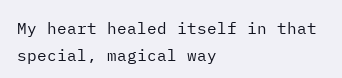My heart healed itself in that special, magical way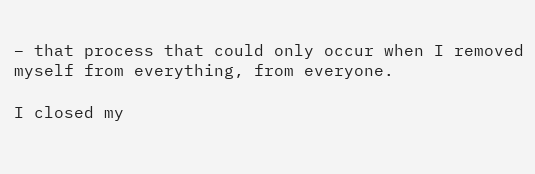– that process that could only occur when I removed myself from everything, from everyone.

I closed my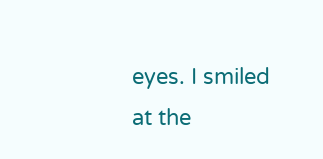eyes. I smiled at the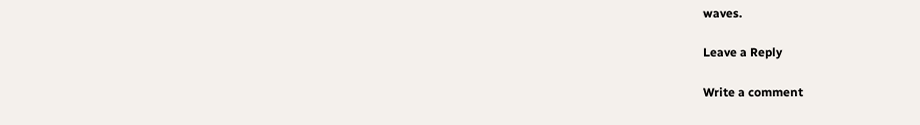waves.

Leave a Reply

Write a comment